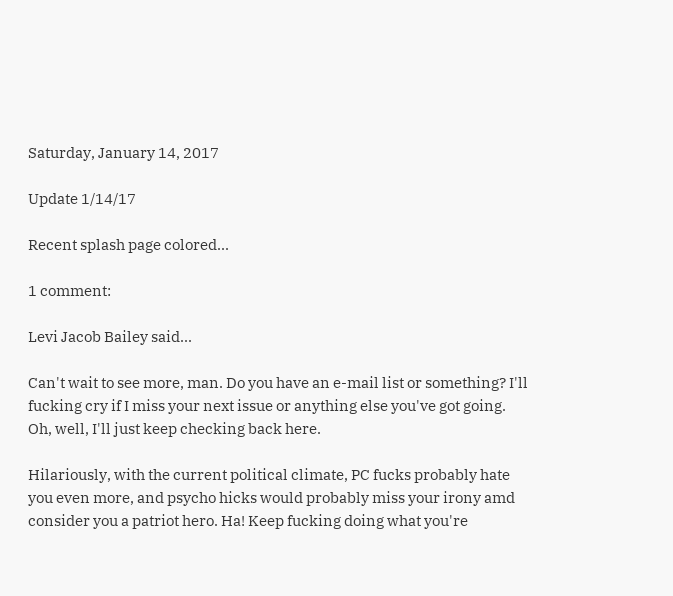Saturday, January 14, 2017

Update 1/14/17

Recent splash page colored...

1 comment:

Levi Jacob Bailey said...

Can't wait to see more, man. Do you have an e-mail list or something? I'll fucking cry if I miss your next issue or anything else you've got going. Oh, well, I'll just keep checking back here.

Hilariously, with the current political climate, PC fucks probably hate you even more, and psycho hicks would probably miss your irony amd consider you a patriot hero. Ha! Keep fucking doing what you're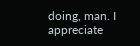doing, man. I appreciate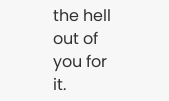the hell out of you for it.